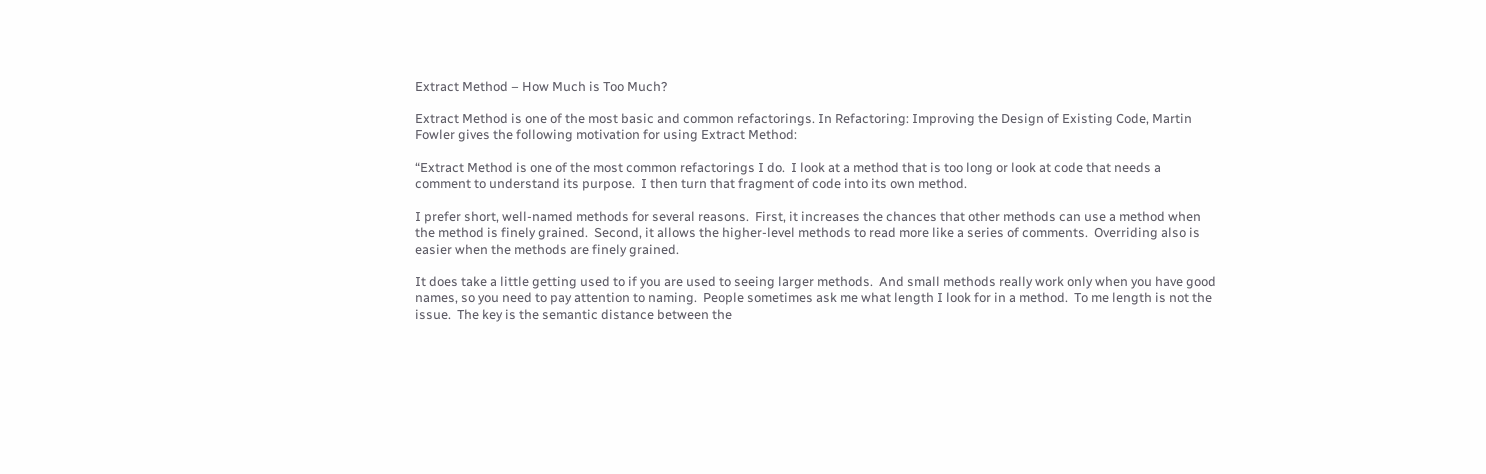Extract Method – How Much is Too Much?

Extract Method is one of the most basic and common refactorings. In Refactoring: Improving the Design of Existing Code, Martin Fowler gives the following motivation for using Extract Method:

“Extract Method is one of the most common refactorings I do.  I look at a method that is too long or look at code that needs a comment to understand its purpose.  I then turn that fragment of code into its own method.

I prefer short, well-named methods for several reasons.  First, it increases the chances that other methods can use a method when the method is finely grained.  Second, it allows the higher-level methods to read more like a series of comments.  Overriding also is easier when the methods are finely grained.

It does take a little getting used to if you are used to seeing larger methods.  And small methods really work only when you have good names, so you need to pay attention to naming.  People sometimes ask me what length I look for in a method.  To me length is not the issue.  The key is the semantic distance between the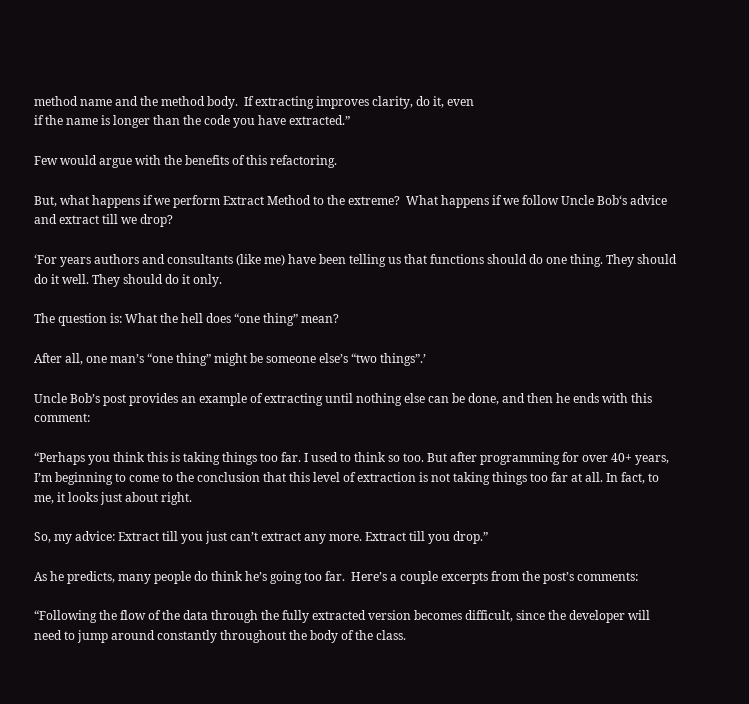method name and the method body.  If extracting improves clarity, do it, even
if the name is longer than the code you have extracted.”

Few would argue with the benefits of this refactoring.

But, what happens if we perform Extract Method to the extreme?  What happens if we follow Uncle Bob‘s advice and extract till we drop?

‘For years authors and consultants (like me) have been telling us that functions should do one thing. They should do it well. They should do it only.

The question is: What the hell does “one thing” mean?

After all, one man’s “one thing” might be someone else’s “two things”.’

Uncle Bob’s post provides an example of extracting until nothing else can be done, and then he ends with this comment:

“Perhaps you think this is taking things too far. I used to think so too. But after programming for over 40+ years, I’m beginning to come to the conclusion that this level of extraction is not taking things too far at all. In fact, to me, it looks just about right.

So, my advice: Extract till you just can’t extract any more. Extract till you drop.”

As he predicts, many people do think he’s going too far.  Here’s a couple excerpts from the post’s comments:

“Following the flow of the data through the fully extracted version becomes difficult, since the developer will need to jump around constantly throughout the body of the class.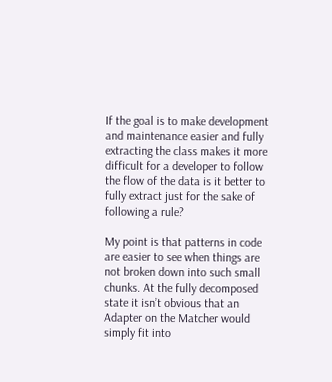If the goal is to make development and maintenance easier and fully extracting the class makes it more difficult for a developer to follow the flow of the data is it better to fully extract just for the sake of following a rule?

My point is that patterns in code are easier to see when things are not broken down into such small chunks. At the fully decomposed state it isn’t obvious that an Adapter on the Matcher would simply fit into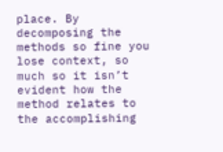place. By decomposing the methods so fine you lose context, so much so it isn’t evident how the method relates to the accomplishing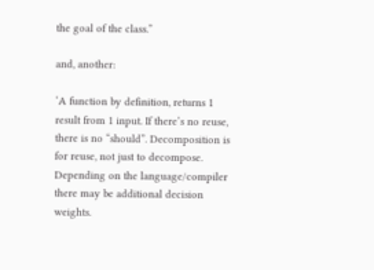the goal of the class.”

and, another:

‘A function by definition, returns 1 result from 1 input. If there’s no reuse, there is no “should”. Decomposition is for reuse, not just to decompose. Depending on the language/compiler there may be additional decision weights.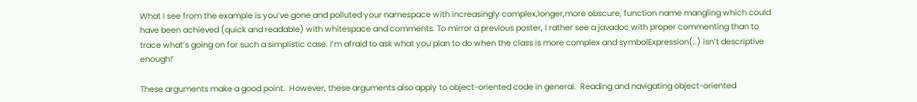What I see from the example is you’ve gone and polluted your namespace with increasingly complex,longer,more obscure, function name mangling which could have been achieved (quick and readable) with whitespace and comments. To mirror a previous poster, I rather see a javadoc with proper commenting than to trace what’s going on for such a simplistic case. I’m afraid to ask what you plan to do when the class is more complex and symbolExpression(..) isn’t descriptive enough!’

These arguments make a good point.  However, these arguments also apply to object-oriented code in general.  Reading and navigating object-oriented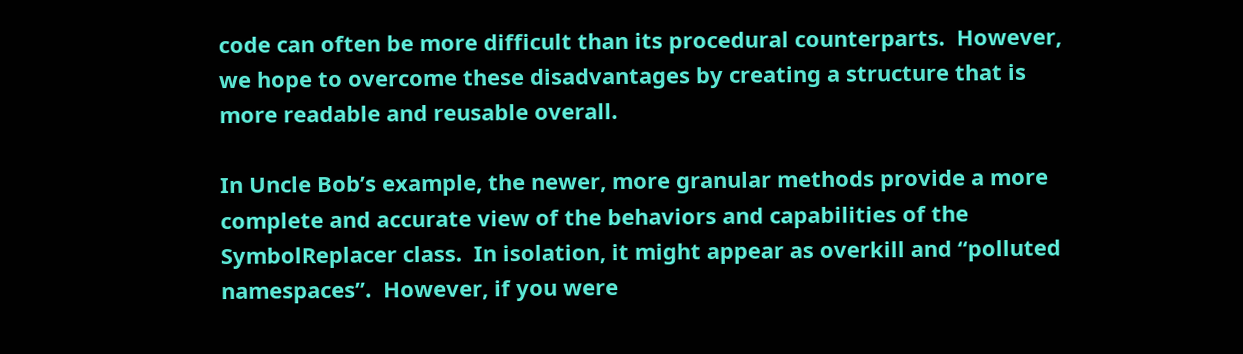code can often be more difficult than its procedural counterparts.  However, we hope to overcome these disadvantages by creating a structure that is more readable and reusable overall.

In Uncle Bob’s example, the newer, more granular methods provide a more complete and accurate view of the behaviors and capabilities of the SymbolReplacer class.  In isolation, it might appear as overkill and “polluted namespaces”.  However, if you were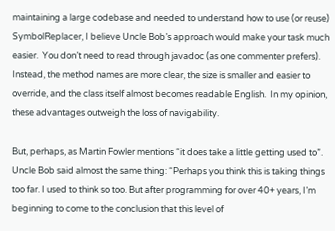maintaining a large codebase and needed to understand how to use (or reuse) SymbolReplacer, I believe Uncle Bob’s approach would make your task much easier.  You don’t need to read through javadoc (as one commenter prefers).  Instead, the method names are more clear, the size is smaller and easier to override, and the class itself almost becomes readable English.  In my opinion, these advantages outweigh the loss of navigability.

But, perhaps, as Martin Fowler mentions “it does take a little getting used to”.  Uncle Bob said almost the same thing: “Perhaps you think this is taking things too far. I used to think so too. But after programming for over 40+ years, I’m beginning to come to the conclusion that this level of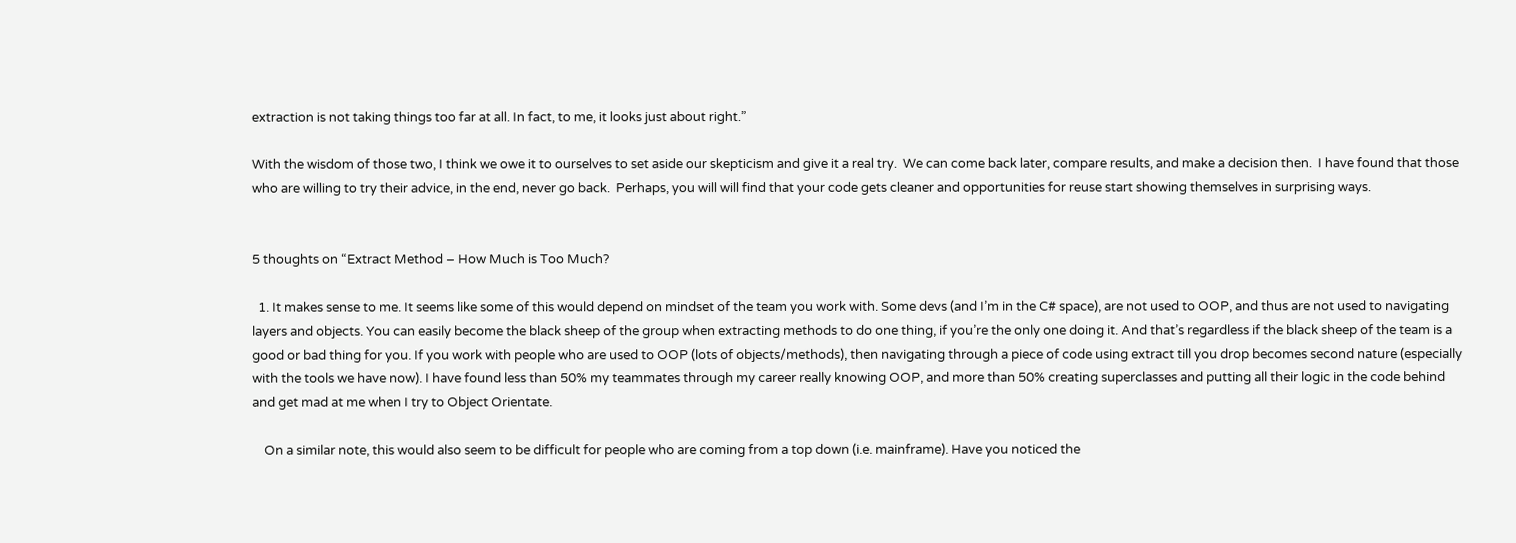extraction is not taking things too far at all. In fact, to me, it looks just about right.”

With the wisdom of those two, I think we owe it to ourselves to set aside our skepticism and give it a real try.  We can come back later, compare results, and make a decision then.  I have found that those who are willing to try their advice, in the end, never go back.  Perhaps, you will will find that your code gets cleaner and opportunities for reuse start showing themselves in surprising ways.


5 thoughts on “Extract Method – How Much is Too Much?

  1. It makes sense to me. It seems like some of this would depend on mindset of the team you work with. Some devs (and I’m in the C# space), are not used to OOP, and thus are not used to navigating layers and objects. You can easily become the black sheep of the group when extracting methods to do one thing, if you’re the only one doing it. And that’s regardless if the black sheep of the team is a good or bad thing for you. If you work with people who are used to OOP (lots of objects/methods), then navigating through a piece of code using extract till you drop becomes second nature (especially with the tools we have now). I have found less than 50% my teammates through my career really knowing OOP, and more than 50% creating superclasses and putting all their logic in the code behind and get mad at me when I try to Object Orientate.

    On a similar note, this would also seem to be difficult for people who are coming from a top down (i.e. mainframe). Have you noticed the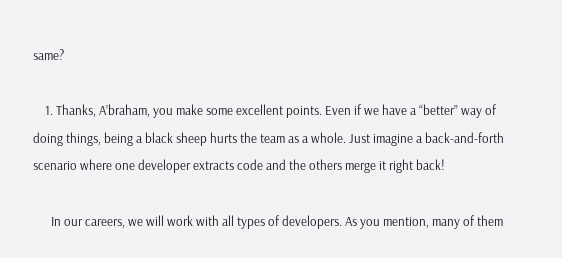same?

    1. Thanks, A’braham, you make some excellent points. Even if we have a “better” way of doing things, being a black sheep hurts the team as a whole. Just imagine a back-and-forth scenario where one developer extracts code and the others merge it right back!

      In our careers, we will work with all types of developers. As you mention, many of them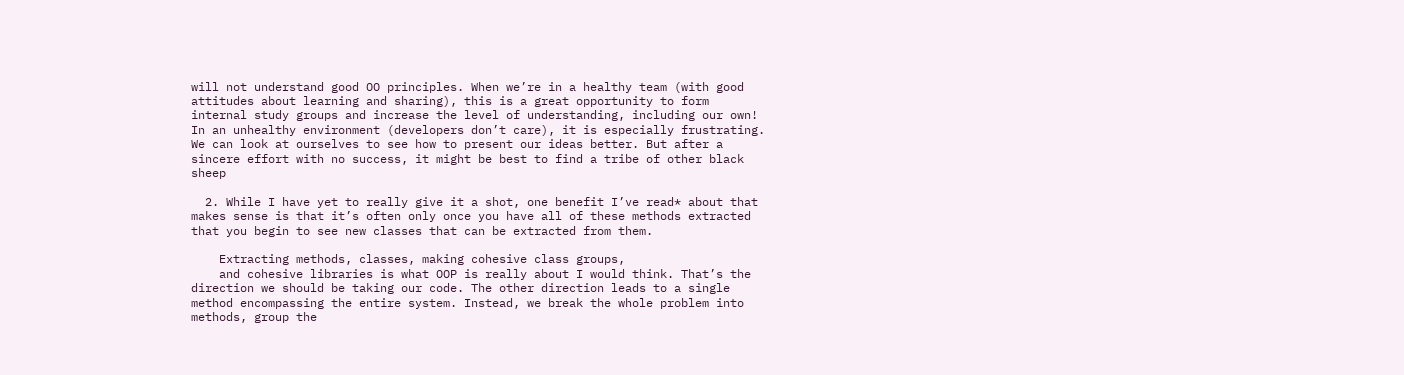will not understand good OO principles. When we’re in a healthy team (with good attitudes about learning and sharing), this is a great opportunity to form internal study groups and increase the level of understanding, including our own! In an unhealthy environment (developers don’t care), it is especially frustrating. We can look at ourselves to see how to present our ideas better. But after a sincere effort with no success, it might be best to find a tribe of other black sheep

  2. While I have yet to really give it a shot, one benefit I’ve read* about that makes sense is that it’s often only once you have all of these methods extracted that you begin to see new classes that can be extracted from them.

    Extracting methods, classes, making cohesive class groups,
    and cohesive libraries is what OOP is really about I would think. That’s the direction we should be taking our code. The other direction leads to a single method encompassing the entire system. Instead, we break the whole problem into methods, group the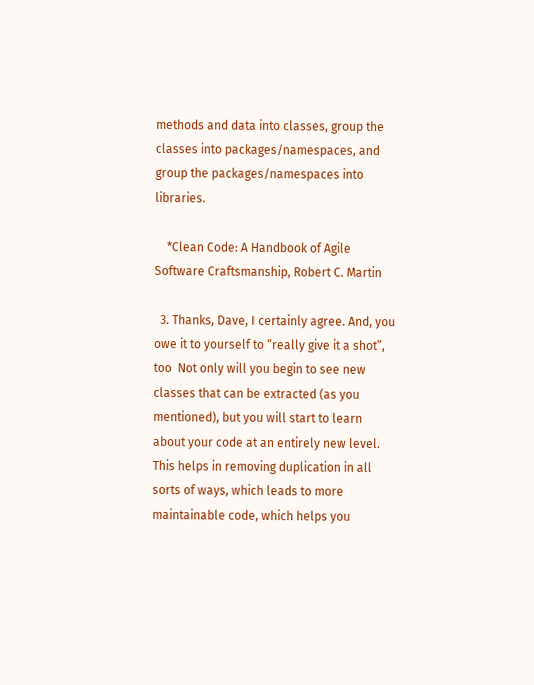methods and data into classes, group the classes into packages/namespaces, and group the packages/namespaces into libraries.

    *Clean Code: A Handbook of Agile Software Craftsmanship, Robert C. Martin

  3. Thanks, Dave, I certainly agree. And, you owe it to yourself to “really give it a shot”, too  Not only will you begin to see new classes that can be extracted (as you mentioned), but you will start to learn about your code at an entirely new level. This helps in removing duplication in all sorts of ways, which leads to more maintainable code, which helps you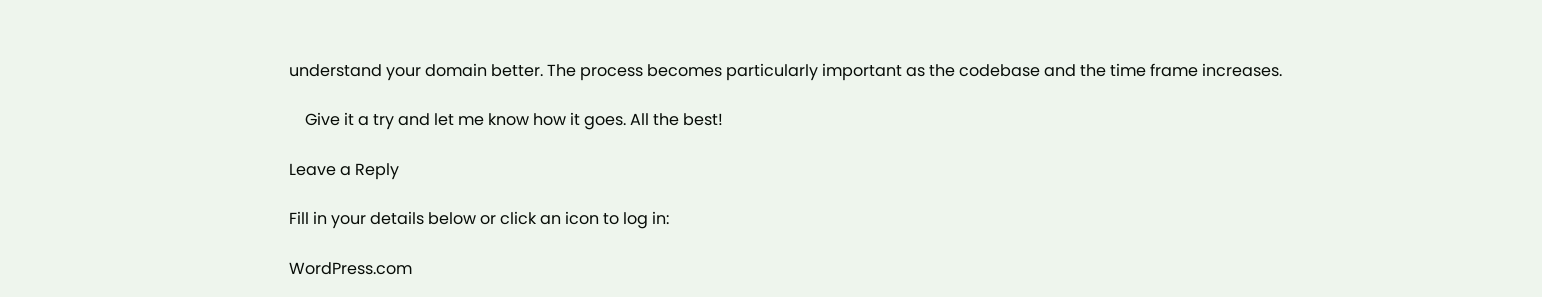understand your domain better. The process becomes particularly important as the codebase and the time frame increases.

    Give it a try and let me know how it goes. All the best!

Leave a Reply

Fill in your details below or click an icon to log in:

WordPress.com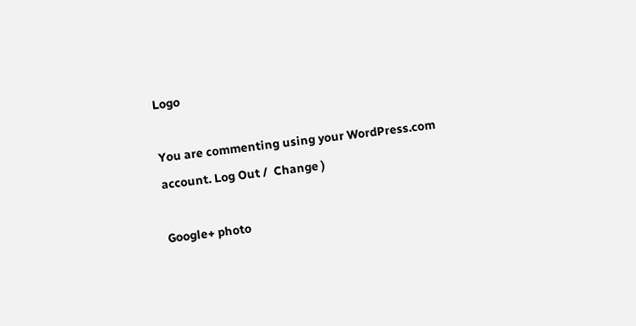Logo

You are commenting using your WordPress.com account. Log Out /  Change )

Google+ photo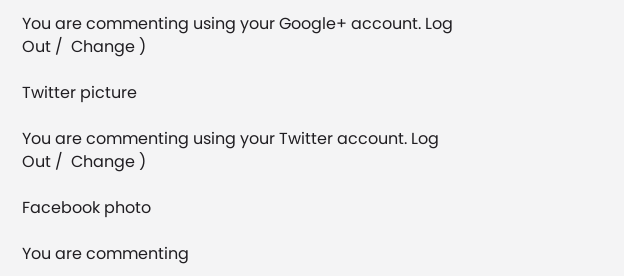You are commenting using your Google+ account. Log Out /  Change )

Twitter picture

You are commenting using your Twitter account. Log Out /  Change )

Facebook photo

You are commenting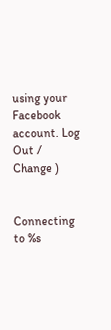using your Facebook account. Log Out /  Change )


Connecting to %s